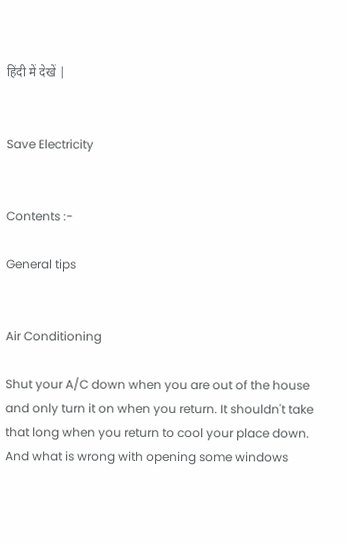हिंदी में देखें |


Save Electricity


Contents :-

General tips


Air Conditioning

Shut your A/C down when you are out of the house and only turn it on when you return. It shouldn't take that long when you return to cool your place down.
And what is wrong with opening some windows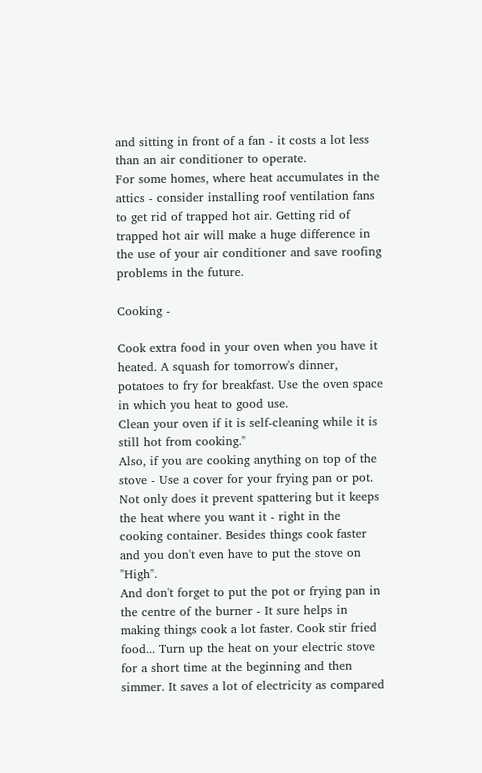and sitting in front of a fan - it costs a lot less than an air conditioner to operate.
For some homes, where heat accumulates in the attics - consider installing roof ventilation fans to get rid of trapped hot air. Getting rid of trapped hot air will make a huge difference in the use of your air conditioner and save roofing problems in the future.

Cooking -

Cook extra food in your oven when you have it heated. A squash for tomorrow's dinner, potatoes to fry for breakfast. Use the oven space in which you heat to good use.
Clean your oven if it is self-cleaning while it is still hot from cooking."
Also, if you are cooking anything on top of the stove - Use a cover for your frying pan or pot. Not only does it prevent spattering but it keeps the heat where you want it - right in the cooking container. Besides things cook faster and you don't even have to put the stove on "High".
And don't forget to put the pot or frying pan in the centre of the burner - It sure helps in making things cook a lot faster. Cook stir fried food... Turn up the heat on your electric stove for a short time at the beginning and then simmer. It saves a lot of electricity as compared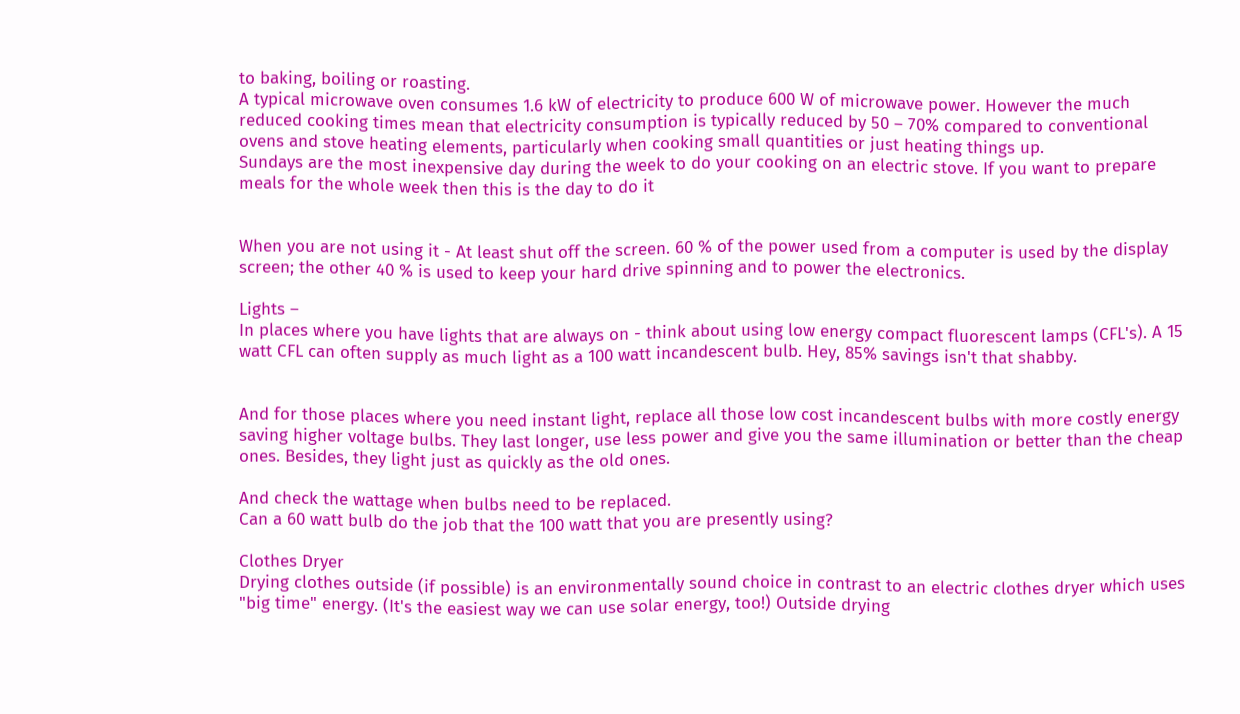to baking, boiling or roasting.
A typical microwave oven consumes 1.6 kW of electricity to produce 600 W of microwave power. However the much reduced cooking times mean that electricity consumption is typically reduced by 50 – 70% compared to conventional ovens and stove heating elements, particularly when cooking small quantities or just heating things up.
Sundays are the most inexpensive day during the week to do your cooking on an electric stove. If you want to prepare meals for the whole week then this is the day to do it


When you are not using it - At least shut off the screen. 60 % of the power used from a computer is used by the display screen; the other 40 % is used to keep your hard drive spinning and to power the electronics.

Lights –
In places where you have lights that are always on - think about using low energy compact fluorescent lamps (CFL's). A 15 watt CFL can often supply as much light as a 100 watt incandescent bulb. Hey, 85% savings isn't that shabby.


And for those places where you need instant light, replace all those low cost incandescent bulbs with more costly energy saving higher voltage bulbs. They last longer, use less power and give you the same illumination or better than the cheap ones. Besides, they light just as quickly as the old ones.

And check the wattage when bulbs need to be replaced.
Can a 60 watt bulb do the job that the 100 watt that you are presently using?

Clothes Dryer
Drying clothes outside (if possible) is an environmentally sound choice in contrast to an electric clothes dryer which uses "big time" energy. (It's the easiest way we can use solar energy, too!) Outside drying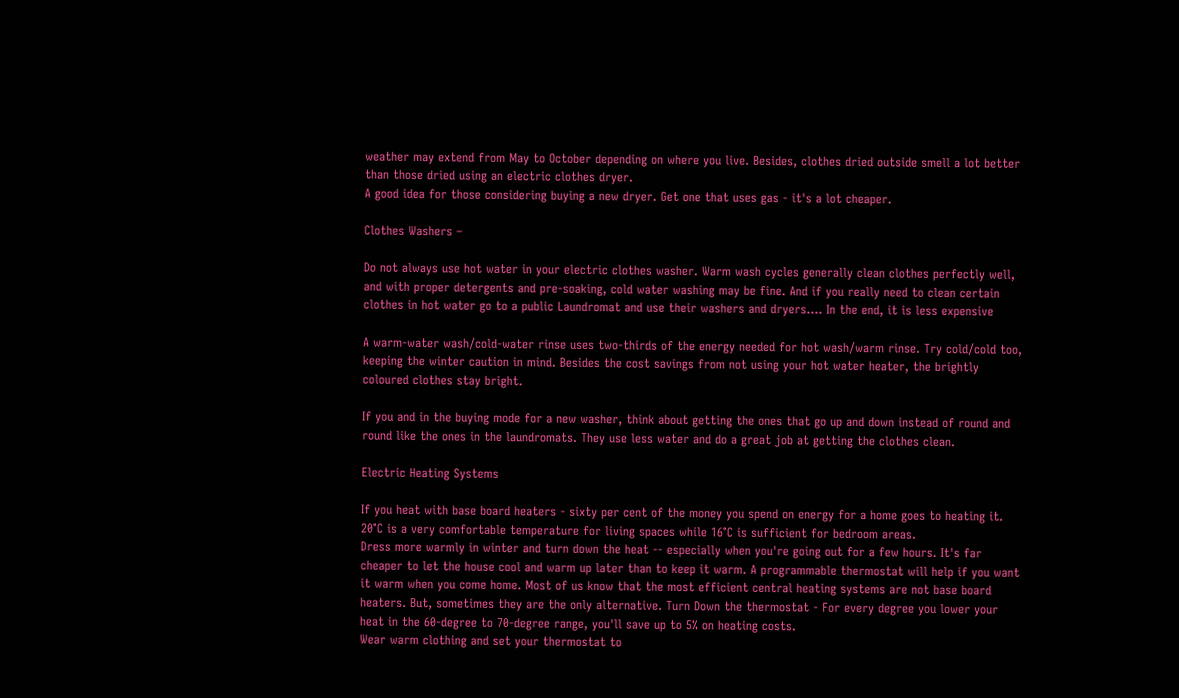weather may extend from May to October depending on where you live. Besides, clothes dried outside smell a lot better than those dried using an electric clothes dryer.
A good idea for those considering buying a new dryer. Get one that uses gas - it's a lot cheaper.

Clothes Washers –

Do not always use hot water in your electric clothes washer. Warm wash cycles generally clean clothes perfectly well, and with proper detergents and pre-soaking, cold water washing may be fine. And if you really need to clean certain clothes in hot water go to a public Laundromat and use their washers and dryers.... In the end, it is less expensive

A warm-water wash/cold-water rinse uses two-thirds of the energy needed for hot wash/warm rinse. Try cold/cold too, keeping the winter caution in mind. Besides the cost savings from not using your hot water heater, the brightly coloured clothes stay bright.

If you and in the buying mode for a new washer, think about getting the ones that go up and down instead of round and round like the ones in the laundromats. They use less water and do a great job at getting the clothes clean.

Electric Heating Systems

If you heat with base board heaters - sixty per cent of the money you spend on energy for a home goes to heating it.
20°C is a very comfortable temperature for living spaces while 16°C is sufficient for bedroom areas.
Dress more warmly in winter and turn down the heat -- especially when you're going out for a few hours. It's far cheaper to let the house cool and warm up later than to keep it warm. A programmable thermostat will help if you want it warm when you come home. Most of us know that the most efficient central heating systems are not base board heaters. But, sometimes they are the only alternative. Turn Down the thermostat - For every degree you lower your heat in the 60-degree to 70-degree range, you'll save up to 5% on heating costs.
Wear warm clothing and set your thermostat to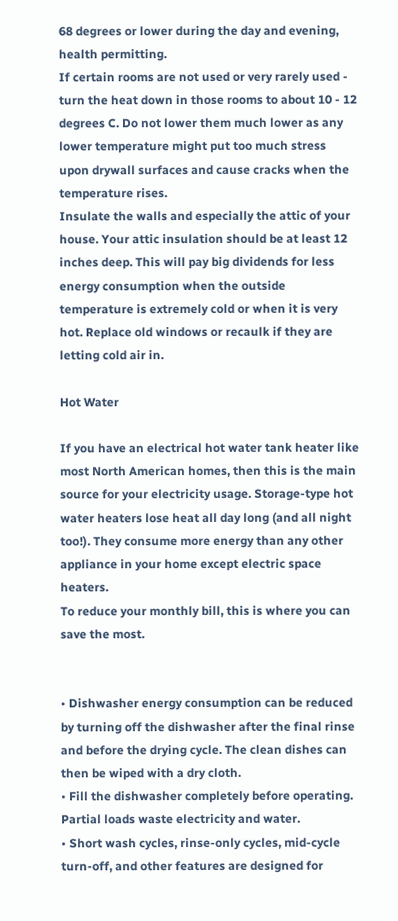68 degrees or lower during the day and evening, health permitting.
If certain rooms are not used or very rarely used - turn the heat down in those rooms to about 10 - 12 degrees C. Do not lower them much lower as any lower temperature might put too much stress upon drywall surfaces and cause cracks when the temperature rises.
Insulate the walls and especially the attic of your house. Your attic insulation should be at least 12 inches deep. This will pay big dividends for less energy consumption when the outside temperature is extremely cold or when it is very hot. Replace old windows or recaulk if they are letting cold air in.

Hot Water

If you have an electrical hot water tank heater like most North American homes, then this is the main source for your electricity usage. Storage-type hot water heaters lose heat all day long (and all night too!). They consume more energy than any other appliance in your home except electric space heaters.
To reduce your monthly bill, this is where you can save the most.


• Dishwasher energy consumption can be reduced by turning off the dishwasher after the final rinse and before the drying cycle. The clean dishes can then be wiped with a dry cloth.
• Fill the dishwasher completely before operating. Partial loads waste electricity and water.
• Short wash cycles, rinse-only cycles, mid-cycle turn-off, and other features are designed for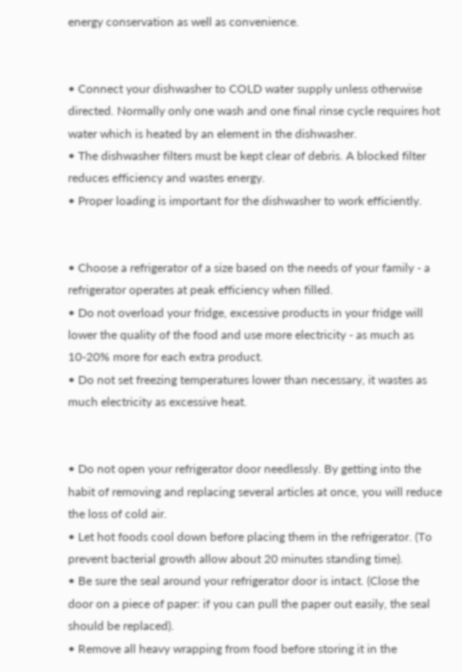energy conservation as well as convenience.


• Connect your dishwasher to COLD water supply unless otherwise directed. Normally only one wash and one final rinse cycle requires hot water which is heated by an element in the dishwasher.
• The dishwasher filters must be kept clear of debris. A blocked filter reduces efficiency and wastes energy.
• Proper loading is important for the dishwasher to work efficiently.


• Choose a refrigerator of a size based on the needs of your family - a refrigerator operates at peak efficiency when filled.
• Do not overload your fridge, excessive products in your fridge will lower the quality of the food and use more electricity - as much as 10-20% more for each extra product.
• Do not set freezing temperatures lower than necessary, it wastes as much electricity as excessive heat.


• Do not open your refrigerator door needlessly. By getting into the habit of removing and replacing several articles at once, you will reduce the loss of cold air.
• Let hot foods cool down before placing them in the refrigerator. (To prevent bacterial growth allow about 20 minutes standing time).
• Be sure the seal around your refrigerator door is intact. (Close the door on a piece of paper: if you can pull the paper out easily, the seal should be replaced).
• Remove all heavy wrapping from food before storing it in the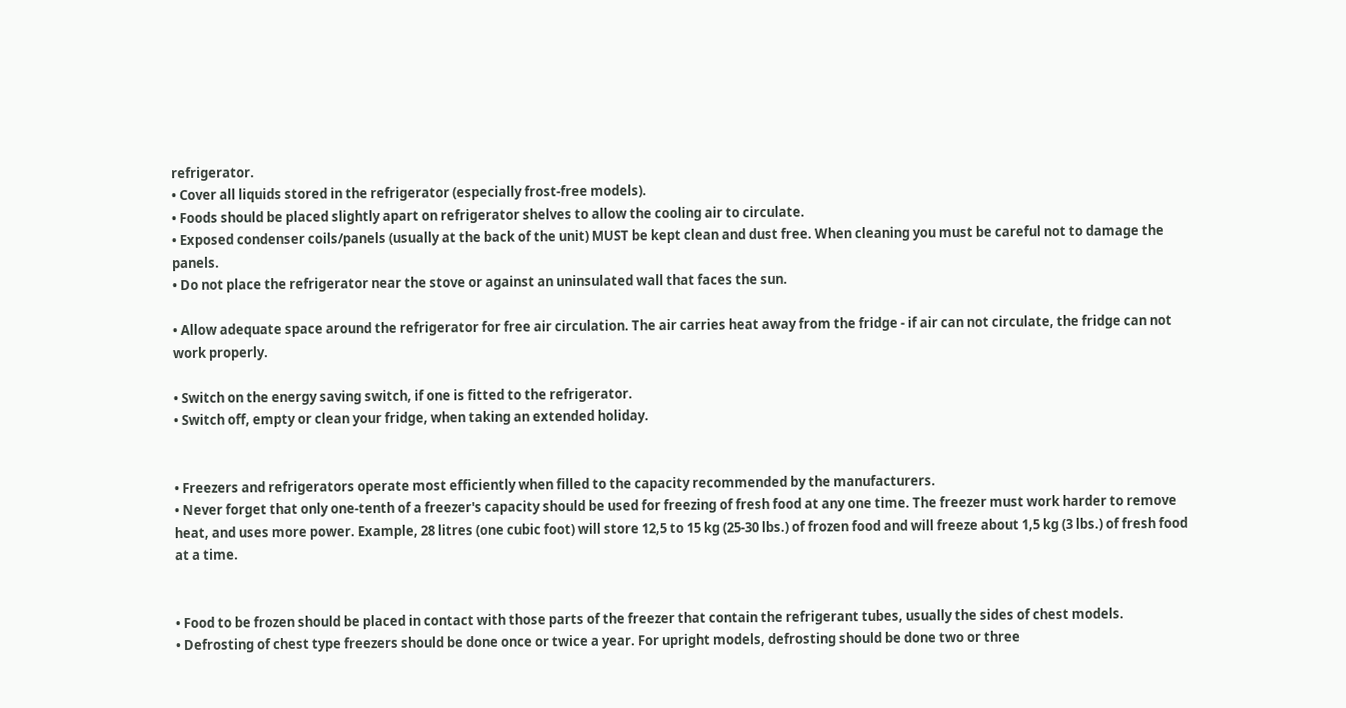refrigerator.
• Cover all liquids stored in the refrigerator (especially frost-free models).
• Foods should be placed slightly apart on refrigerator shelves to allow the cooling air to circulate.
• Exposed condenser coils/panels (usually at the back of the unit) MUST be kept clean and dust free. When cleaning you must be careful not to damage the panels.
• Do not place the refrigerator near the stove or against an uninsulated wall that faces the sun.

• Allow adequate space around the refrigerator for free air circulation. The air carries heat away from the fridge - if air can not circulate, the fridge can not work properly.

• Switch on the energy saving switch, if one is fitted to the refrigerator.
• Switch off, empty or clean your fridge, when taking an extended holiday.


• Freezers and refrigerators operate most efficiently when filled to the capacity recommended by the manufacturers.
• Never forget that only one-tenth of a freezer's capacity should be used for freezing of fresh food at any one time. The freezer must work harder to remove heat, and uses more power. Example, 28 litres (one cubic foot) will store 12,5 to 15 kg (25-30 lbs.) of frozen food and will freeze about 1,5 kg (3 lbs.) of fresh food at a time.


• Food to be frozen should be placed in contact with those parts of the freezer that contain the refrigerant tubes, usually the sides of chest models.
• Defrosting of chest type freezers should be done once or twice a year. For upright models, defrosting should be done two or three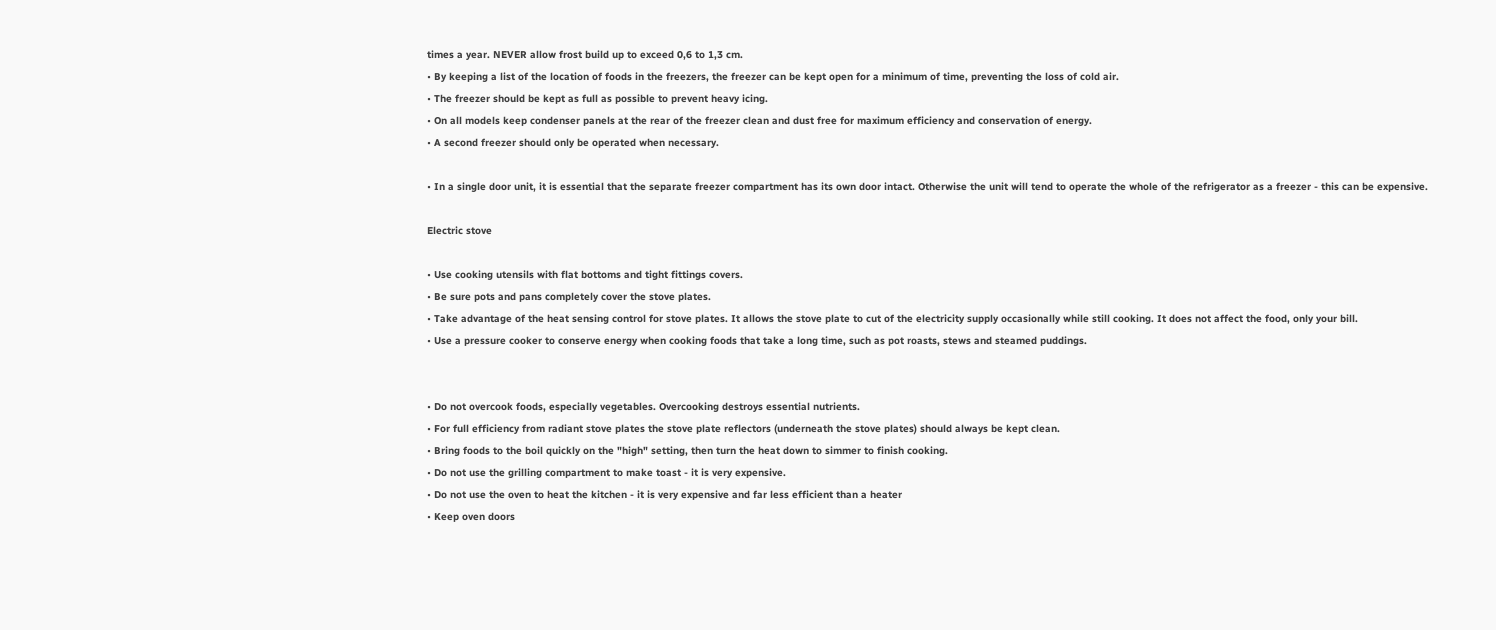times a year. NEVER allow frost build up to exceed 0,6 to 1,3 cm.
• By keeping a list of the location of foods in the freezers, the freezer can be kept open for a minimum of time, preventing the loss of cold air.
• The freezer should be kept as full as possible to prevent heavy icing.
• On all models keep condenser panels at the rear of the freezer clean and dust free for maximum efficiency and conservation of energy.
• A second freezer should only be operated when necessary.

• In a single door unit, it is essential that the separate freezer compartment has its own door intact. Otherwise the unit will tend to operate the whole of the refrigerator as a freezer - this can be expensive.

Electric stove

• Use cooking utensils with flat bottoms and tight fittings covers.
• Be sure pots and pans completely cover the stove plates.
• Take advantage of the heat sensing control for stove plates. It allows the stove plate to cut of the electricity supply occasionally while still cooking. It does not affect the food, only your bill.
• Use a pressure cooker to conserve energy when cooking foods that take a long time, such as pot roasts, stews and steamed puddings.


• Do not overcook foods, especially vegetables. Overcooking destroys essential nutrients.
• For full efficiency from radiant stove plates the stove plate reflectors (underneath the stove plates) should always be kept clean.
• Bring foods to the boil quickly on the "high" setting, then turn the heat down to simmer to finish cooking.
• Do not use the grilling compartment to make toast - it is very expensive.
• Do not use the oven to heat the kitchen - it is very expensive and far less efficient than a heater
• Keep oven doors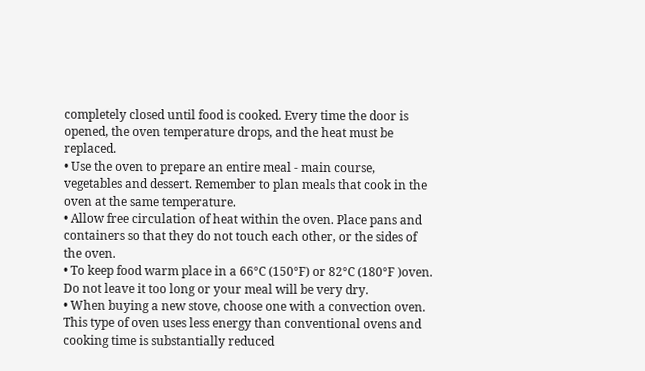completely closed until food is cooked. Every time the door is opened, the oven temperature drops, and the heat must be replaced.
• Use the oven to prepare an entire meal - main course, vegetables and dessert. Remember to plan meals that cook in the oven at the same temperature.
• Allow free circulation of heat within the oven. Place pans and containers so that they do not touch each other, or the sides of the oven.
• To keep food warm place in a 66°C (150°F) or 82°C (180°F )oven. Do not leave it too long or your meal will be very dry.
• When buying a new stove, choose one with a convection oven. This type of oven uses less energy than conventional ovens and cooking time is substantially reduced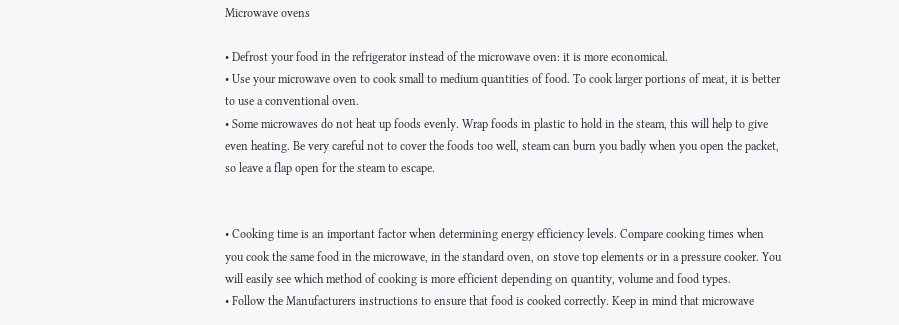Microwave ovens

• Defrost your food in the refrigerator instead of the microwave oven: it is more economical.
• Use your microwave oven to cook small to medium quantities of food. To cook larger portions of meat, it is better to use a conventional oven.
• Some microwaves do not heat up foods evenly. Wrap foods in plastic to hold in the steam, this will help to give even heating. Be very careful not to cover the foods too well, steam can burn you badly when you open the packet, so leave a flap open for the steam to escape.


• Cooking time is an important factor when determining energy efficiency levels. Compare cooking times when you cook the same food in the microwave, in the standard oven, on stove top elements or in a pressure cooker. You will easily see which method of cooking is more efficient depending on quantity, volume and food types.
• Follow the Manufacturers instructions to ensure that food is cooked correctly. Keep in mind that microwave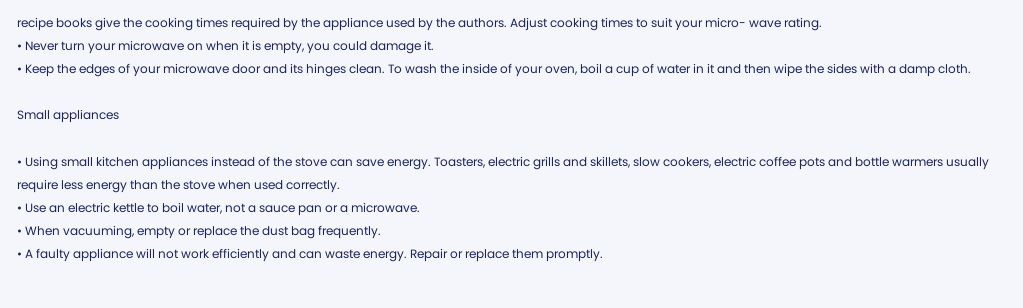recipe books give the cooking times required by the appliance used by the authors. Adjust cooking times to suit your micro- wave rating.
• Never turn your microwave on when it is empty, you could damage it.
• Keep the edges of your microwave door and its hinges clean. To wash the inside of your oven, boil a cup of water in it and then wipe the sides with a damp cloth.

Small appliances

• Using small kitchen appliances instead of the stove can save energy. Toasters, electric grills and skillets, slow cookers, electric coffee pots and bottle warmers usually require less energy than the stove when used correctly.
• Use an electric kettle to boil water, not a sauce pan or a microwave.
• When vacuuming, empty or replace the dust bag frequently.
• A faulty appliance will not work efficiently and can waste energy. Repair or replace them promptly.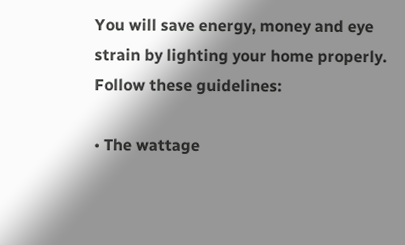You will save energy, money and eye strain by lighting your home properly. Follow these guidelines:

• The wattage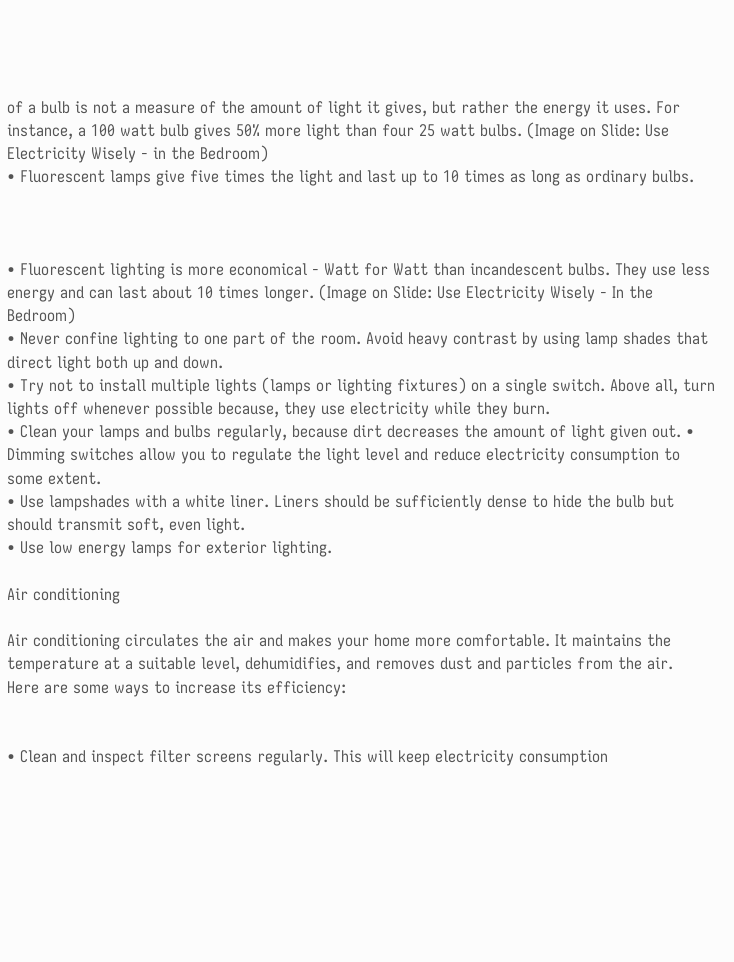of a bulb is not a measure of the amount of light it gives, but rather the energy it uses. For instance, a 100 watt bulb gives 50% more light than four 25 watt bulbs. (Image on Slide: Use Electricity Wisely - in the Bedroom)
• Fluorescent lamps give five times the light and last up to 10 times as long as ordinary bulbs.



• Fluorescent lighting is more economical - Watt for Watt than incandescent bulbs. They use less energy and can last about 10 times longer. (Image on Slide: Use Electricity Wisely - In the Bedroom)
• Never confine lighting to one part of the room. Avoid heavy contrast by using lamp shades that direct light both up and down.
• Try not to install multiple lights (lamps or lighting fixtures) on a single switch. Above all, turn lights off whenever possible because, they use electricity while they burn.
• Clean your lamps and bulbs regularly, because dirt decreases the amount of light given out. • Dimming switches allow you to regulate the light level and reduce electricity consumption to some extent.
• Use lampshades with a white liner. Liners should be sufficiently dense to hide the bulb but should transmit soft, even light.
• Use low energy lamps for exterior lighting.

Air conditioning

Air conditioning circulates the air and makes your home more comfortable. It maintains the temperature at a suitable level, dehumidifies, and removes dust and particles from the air.
Here are some ways to increase its efficiency:


• Clean and inspect filter screens regularly. This will keep electricity consumption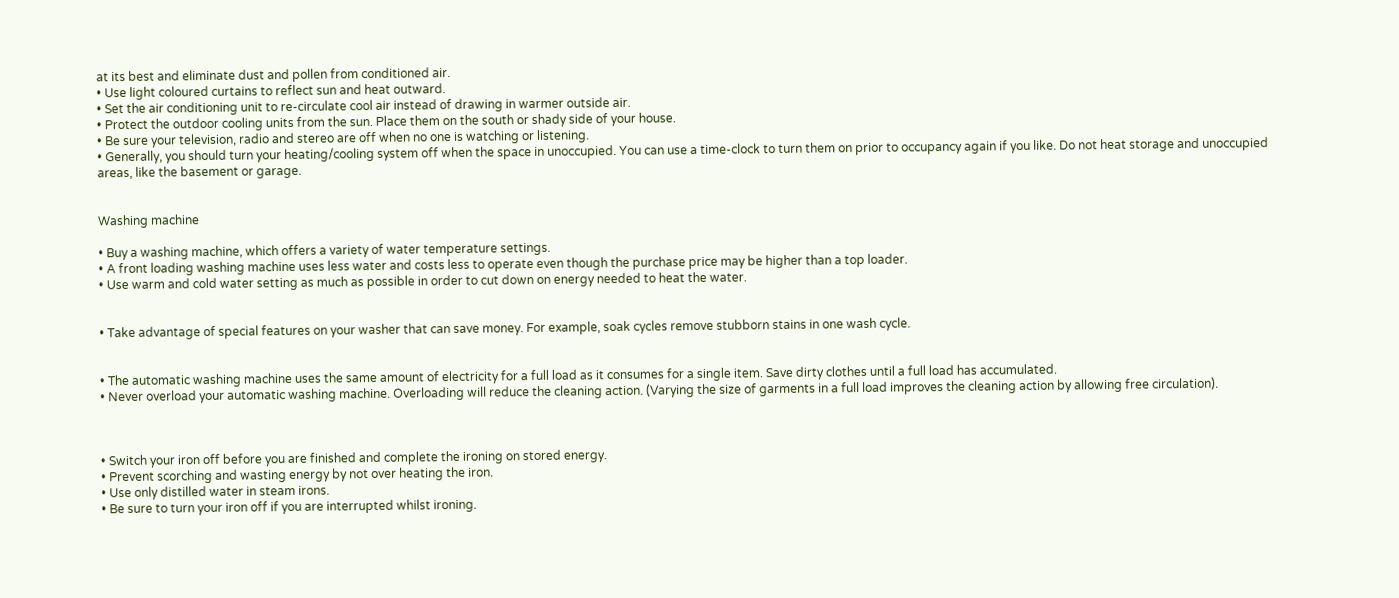at its best and eliminate dust and pollen from conditioned air.
• Use light coloured curtains to reflect sun and heat outward.
• Set the air conditioning unit to re-circulate cool air instead of drawing in warmer outside air.
• Protect the outdoor cooling units from the sun. Place them on the south or shady side of your house.
• Be sure your television, radio and stereo are off when no one is watching or listening.
• Generally, you should turn your heating/cooling system off when the space in unoccupied. You can use a time-clock to turn them on prior to occupancy again if you like. Do not heat storage and unoccupied areas, like the basement or garage.


Washing machine

• Buy a washing machine, which offers a variety of water temperature settings.
• A front loading washing machine uses less water and costs less to operate even though the purchase price may be higher than a top loader.
• Use warm and cold water setting as much as possible in order to cut down on energy needed to heat the water.


• Take advantage of special features on your washer that can save money. For example, soak cycles remove stubborn stains in one wash cycle.


• The automatic washing machine uses the same amount of electricity for a full load as it consumes for a single item. Save dirty clothes until a full load has accumulated.
• Never overload your automatic washing machine. Overloading will reduce the cleaning action. (Varying the size of garments in a full load improves the cleaning action by allowing free circulation).



• Switch your iron off before you are finished and complete the ironing on stored energy.
• Prevent scorching and wasting energy by not over heating the iron.
• Use only distilled water in steam irons.
• Be sure to turn your iron off if you are interrupted whilst ironing.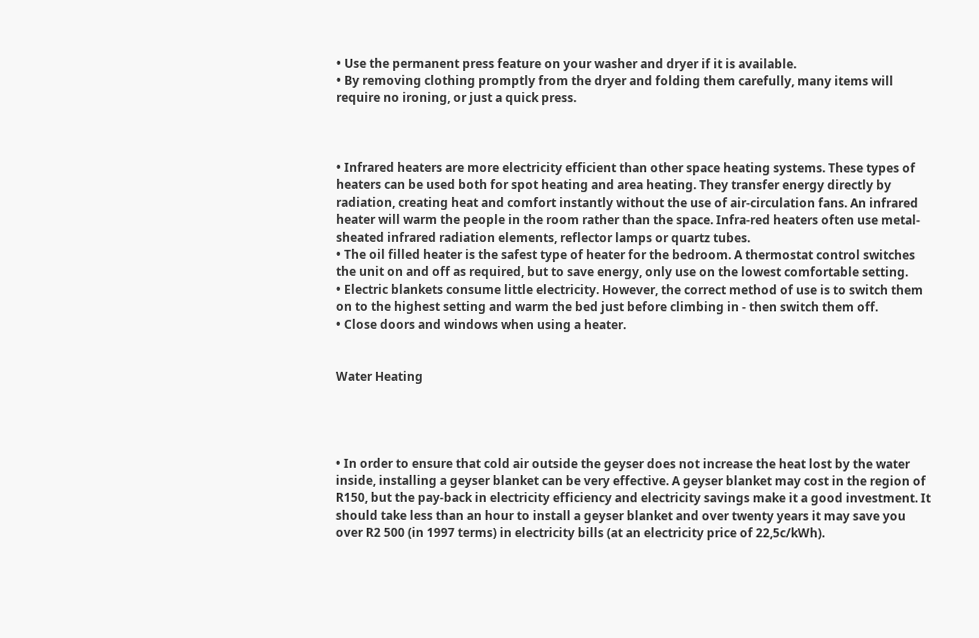• Use the permanent press feature on your washer and dryer if it is available.
• By removing clothing promptly from the dryer and folding them carefully, many items will require no ironing, or just a quick press.



• Infrared heaters are more electricity efficient than other space heating systems. These types of heaters can be used both for spot heating and area heating. They transfer energy directly by radiation, creating heat and comfort instantly without the use of air-circulation fans. An infrared heater will warm the people in the room rather than the space. Infra-red heaters often use metal-sheated infrared radiation elements, reflector lamps or quartz tubes.
• The oil filled heater is the safest type of heater for the bedroom. A thermostat control switches the unit on and off as required, but to save energy, only use on the lowest comfortable setting.
• Electric blankets consume little electricity. However, the correct method of use is to switch them on to the highest setting and warm the bed just before climbing in - then switch them off.
• Close doors and windows when using a heater.


Water Heating




• In order to ensure that cold air outside the geyser does not increase the heat lost by the water inside, installing a geyser blanket can be very effective. A geyser blanket may cost in the region of R150, but the pay-back in electricity efficiency and electricity savings make it a good investment. It should take less than an hour to install a geyser blanket and over twenty years it may save you over R2 500 (in 1997 terms) in electricity bills (at an electricity price of 22,5c/kWh).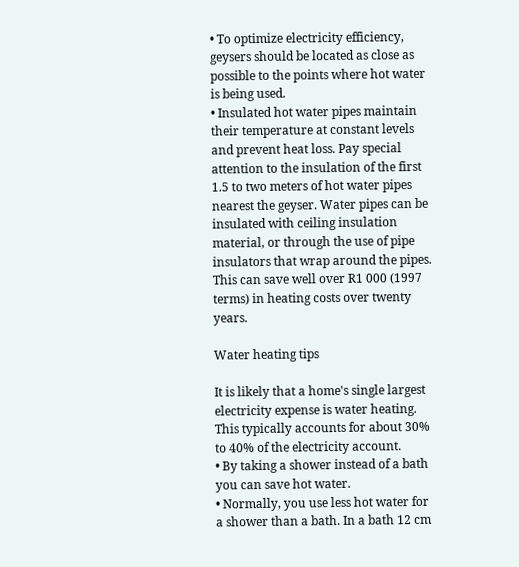• To optimize electricity efficiency, geysers should be located as close as possible to the points where hot water is being used.
• Insulated hot water pipes maintain their temperature at constant levels and prevent heat loss. Pay special attention to the insulation of the first 1.5 to two meters of hot water pipes nearest the geyser. Water pipes can be insulated with ceiling insulation material, or through the use of pipe insulators that wrap around the pipes. This can save well over R1 000 (1997 terms) in heating costs over twenty years.

Water heating tips

It is likely that a home's single largest electricity expense is water heating. This typically accounts for about 30% to 40% of the electricity account.
• By taking a shower instead of a bath you can save hot water.
• Normally, you use less hot water for a shower than a bath. In a bath 12 cm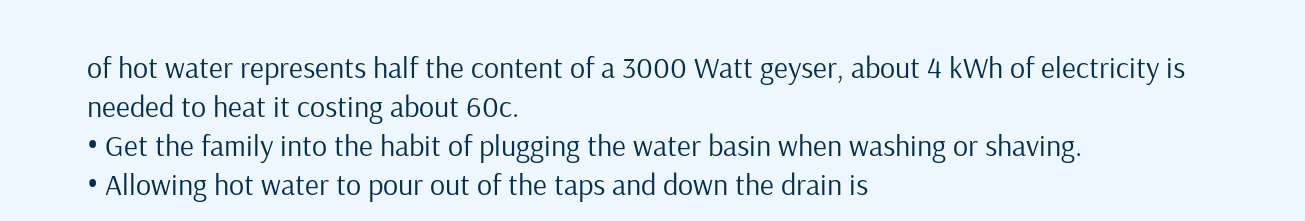of hot water represents half the content of a 3000 Watt geyser, about 4 kWh of electricity is needed to heat it costing about 60c.
• Get the family into the habit of plugging the water basin when washing or shaving.
• Allowing hot water to pour out of the taps and down the drain is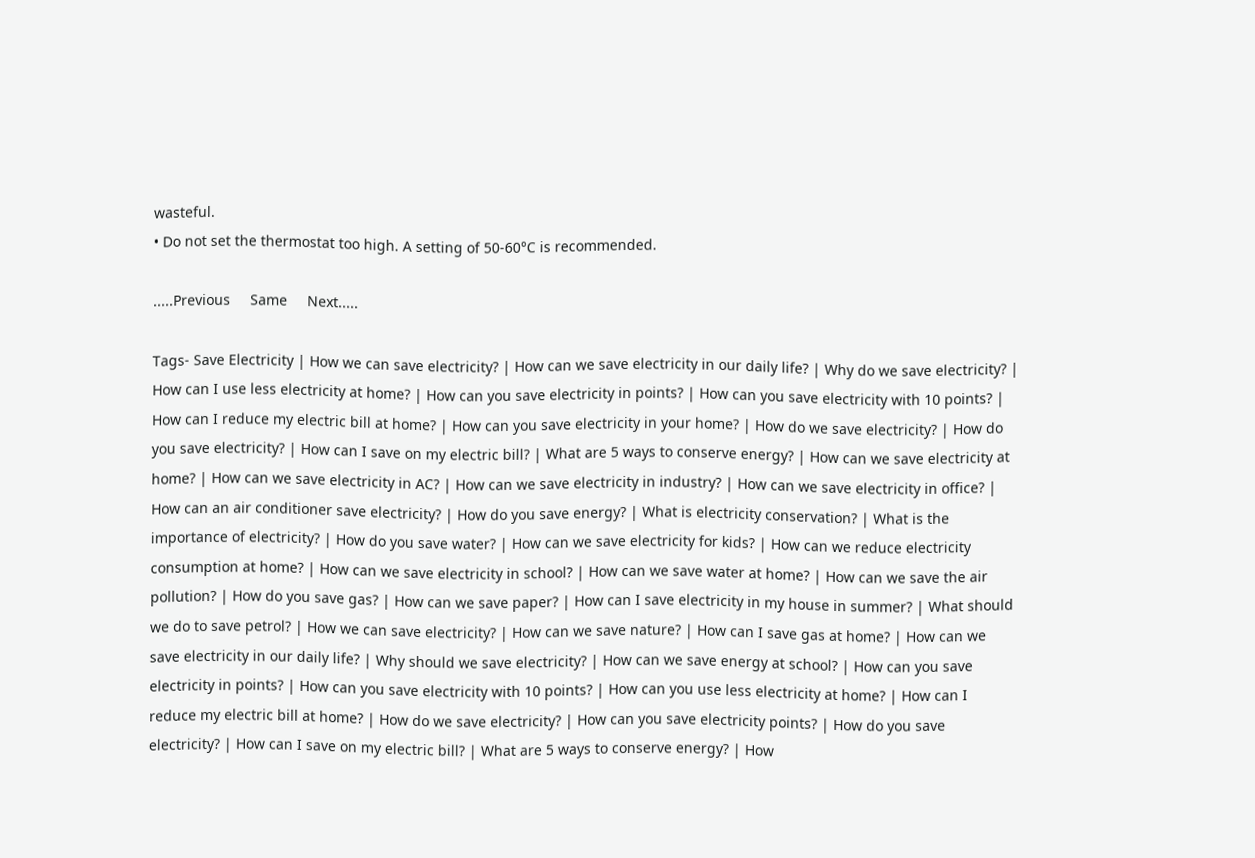wasteful.
• Do not set the thermostat too high. A setting of 50-60°C is recommended.

.....Previous     Same     Next.....

Tags- Save Electricity | How we can save electricity? | How can we save electricity in our daily life? | Why do we save electricity? | How can I use less electricity at home? | How can you save electricity in points? | How can you save electricity with 10 points? | How can I reduce my electric bill at home? | How can you save electricity in your home? | How do we save electricity? | How do you save electricity? | How can I save on my electric bill? | What are 5 ways to conserve energy? | How can we save electricity at home? | How can we save electricity in AC? | How can we save electricity in industry? | How can we save electricity in office? | How can an air conditioner save electricity? | How do you save energy? | What is electricity conservation? | What is the importance of electricity? | How do you save water? | How can we save electricity for kids? | How can we reduce electricity consumption at home? | How can we save electricity in school? | How can we save water at home? | How can we save the air pollution? | How do you save gas? | How can we save paper? | How can I save electricity in my house in summer? | What should we do to save petrol? | How we can save electricity? | How can we save nature? | How can I save gas at home? | How can we save electricity in our daily life? | Why should we save electricity? | How can we save energy at school? | How can you save electricity in points? | How can you save electricity with 10 points? | How can you use less electricity at home? | How can I reduce my electric bill at home? | How do we save electricity? | How can you save electricity points? | How do you save electricity? | How can I save on my electric bill? | What are 5 ways to conserve energy? | How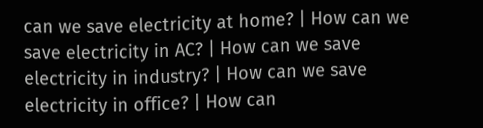can we save electricity at home? | How can we save electricity in AC? | How can we save electricity in industry? | How can we save electricity in office? | How can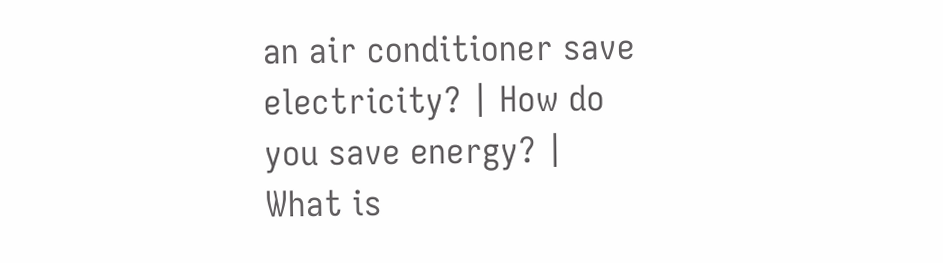an air conditioner save electricity? | How do you save energy? | What is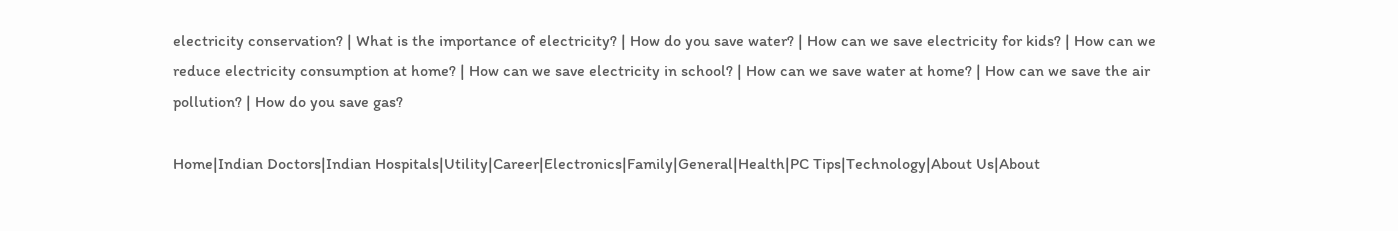electricity conservation? | What is the importance of electricity? | How do you save water? | How can we save electricity for kids? | How can we reduce electricity consumption at home? | How can we save electricity in school? | How can we save water at home? | How can we save the air pollution? | How do you save gas?

Home|Indian Doctors|Indian Hospitals|Utility|Career|Electronics|Family|General|Health|PC Tips|Technology|About Us|About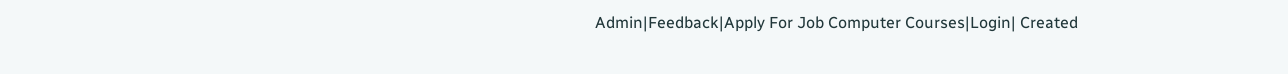Admin|Feedback|Apply For Job Computer Courses|Login| Created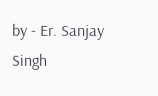by - Er. Sanjay Singh